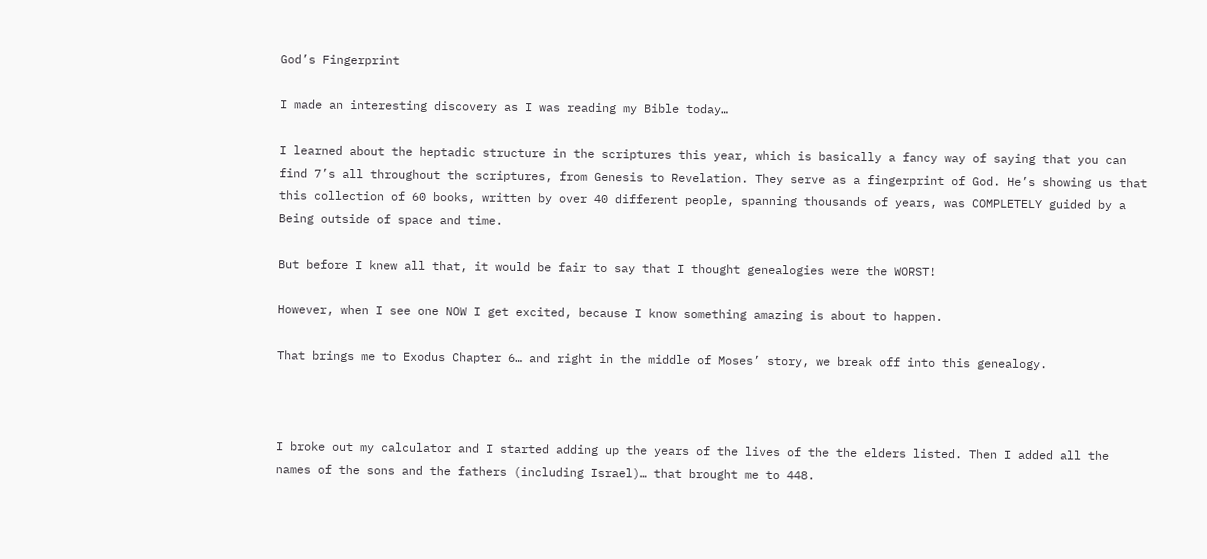God’s Fingerprint

I made an interesting discovery as I was reading my Bible today…

I learned about the heptadic structure in the scriptures this year, which is basically a fancy way of saying that you can find 7’s all throughout the scriptures, from Genesis to Revelation. They serve as a fingerprint of God. He’s showing us that this collection of 60 books, written by over 40 different people, spanning thousands of years, was COMPLETELY guided by a Being outside of space and time.

But before I knew all that, it would be fair to say that I thought genealogies were the WORST!

However, when I see one NOW I get excited, because I know something amazing is about to happen.

That brings me to Exodus Chapter 6… and right in the middle of Moses’ story, we break off into this genealogy.



I broke out my calculator and I started adding up the years of the lives of the the elders listed. Then I added all the names of the sons and the fathers (including Israel)… that brought me to 448.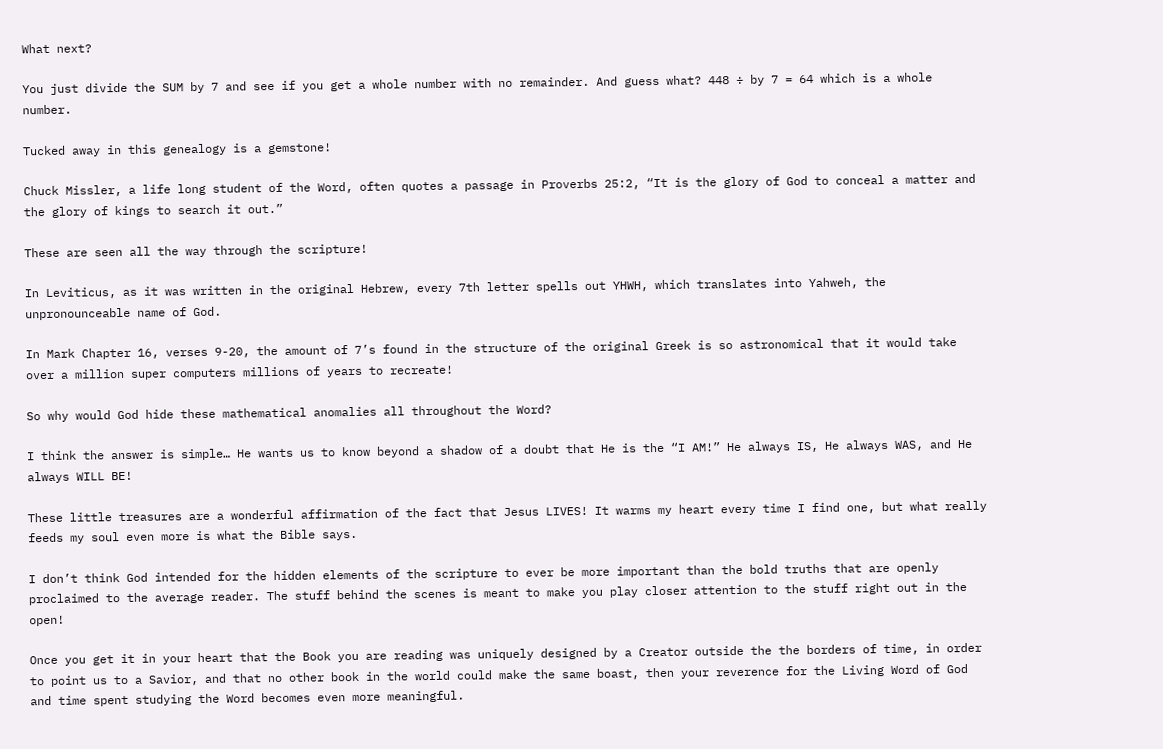What next?

You just divide the SUM by 7 and see if you get a whole number with no remainder. And guess what? 448 ÷ by 7 = 64 which is a whole number.

Tucked away in this genealogy is a gemstone!

Chuck Missler, a life long student of the Word, often quotes a passage in Proverbs 25:2, “It is the glory of God to conceal a matter and the glory of kings to search it out.”

These are seen all the way through the scripture!

In Leviticus, as it was written in the original Hebrew, every 7th letter spells out YHWH, which translates into Yahweh, the unpronounceable name of God.

In Mark Chapter 16, verses 9-20, the amount of 7’s found in the structure of the original Greek is so astronomical that it would take over a million super computers millions of years to recreate!

So why would God hide these mathematical anomalies all throughout the Word?

I think the answer is simple… He wants us to know beyond a shadow of a doubt that He is the “I AM!” He always IS, He always WAS, and He always WILL BE!

These little treasures are a wonderful affirmation of the fact that Jesus LIVES! It warms my heart every time I find one, but what really feeds my soul even more is what the Bible says.

I don’t think God intended for the hidden elements of the scripture to ever be more important than the bold truths that are openly proclaimed to the average reader. The stuff behind the scenes is meant to make you play closer attention to the stuff right out in the open!

Once you get it in your heart that the Book you are reading was uniquely designed by a Creator outside the the borders of time, in order to point us to a Savior, and that no other book in the world could make the same boast, then your reverence for the Living Word of God and time spent studying the Word becomes even more meaningful.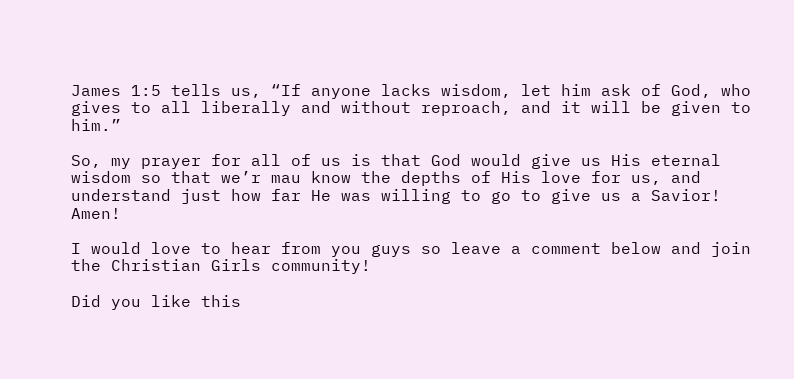James 1:5 tells us, “If anyone lacks wisdom, let him ask of God, who gives to all liberally and without reproach, and it will be given to him.”

So, my prayer for all of us is that God would give us His eternal wisdom so that we’r mau know the depths of His love for us, and understand just how far He was willing to go to give us a Savior! Amen!

I would love to hear from you guys so leave a comment below and join the Christian Girls community!

Did you like this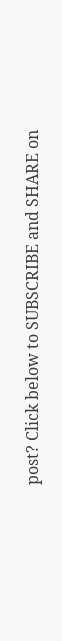post? Click below to SUBSCRIBE and SHARE on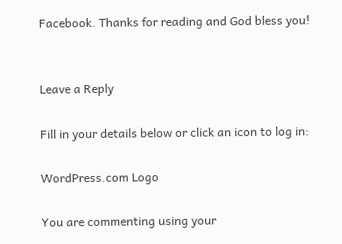Facebook. Thanks for reading and God bless you!


Leave a Reply

Fill in your details below or click an icon to log in:

WordPress.com Logo

You are commenting using your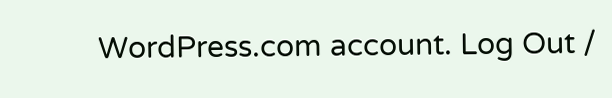WordPress.com account. Log Out /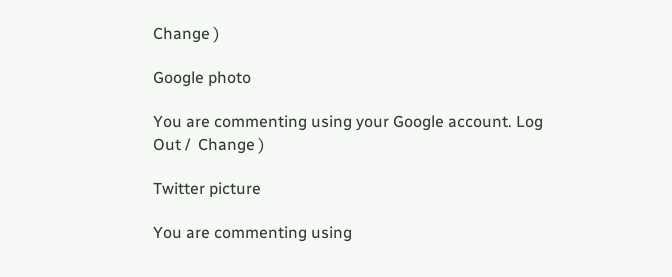Change )

Google photo

You are commenting using your Google account. Log Out /  Change )

Twitter picture

You are commenting using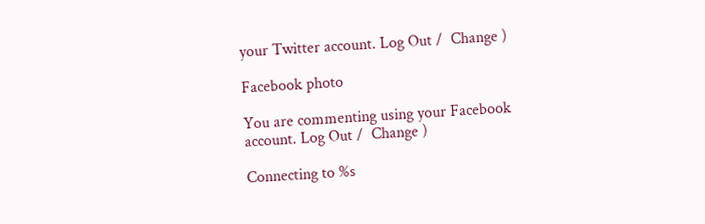your Twitter account. Log Out /  Change )

Facebook photo

You are commenting using your Facebook account. Log Out /  Change )

Connecting to %s